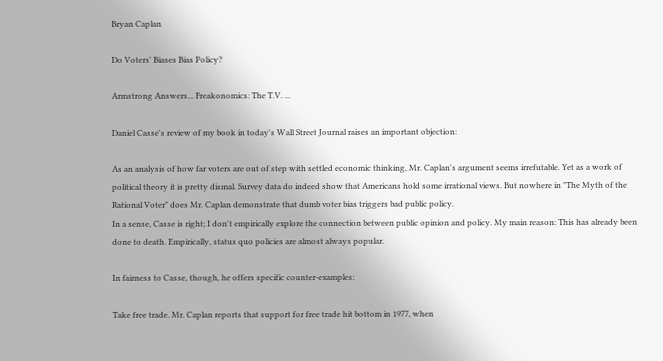Bryan Caplan

Do Voters' Biases Bias Policy?

Armstrong Answers... Freakonomics: The T.V. ...

Daniel Casse's review of my book in today's Wall Street Journal raises an important objection:

As an analysis of how far voters are out of step with settled economic thinking, Mr. Caplan's argument seems irrefutable. Yet as a work of political theory it is pretty dismal. Survey data do indeed show that Americans hold some irrational views. But nowhere in "The Myth of the Rational Voter" does Mr. Caplan demonstrate that dumb voter bias triggers bad public policy.
In a sense, Casse is right; I don't empirically explore the connection between public opinion and policy. My main reason: This has already been done to death. Empirically, status quo policies are almost always popular.

In fairness to Casse, though, he offers specific counter-examples:

Take free trade. Mr. Caplan reports that support for free trade hit bottom in 1977, when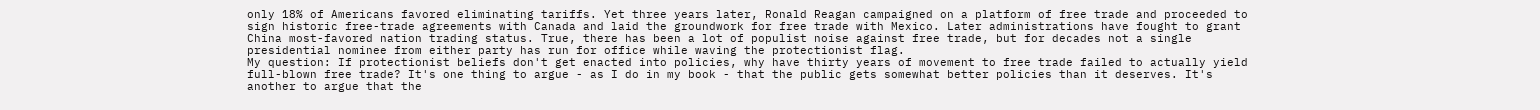only 18% of Americans favored eliminating tariffs. Yet three years later, Ronald Reagan campaigned on a platform of free trade and proceeded to sign historic free-trade agreements with Canada and laid the groundwork for free trade with Mexico. Later administrations have fought to grant China most-favored nation trading status. True, there has been a lot of populist noise against free trade, but for decades not a single presidential nominee from either party has run for office while waving the protectionist flag.
My question: If protectionist beliefs don't get enacted into policies, why have thirty years of movement to free trade failed to actually yield full-blown free trade? It's one thing to argue - as I do in my book - that the public gets somewhat better policies than it deserves. It's another to argue that the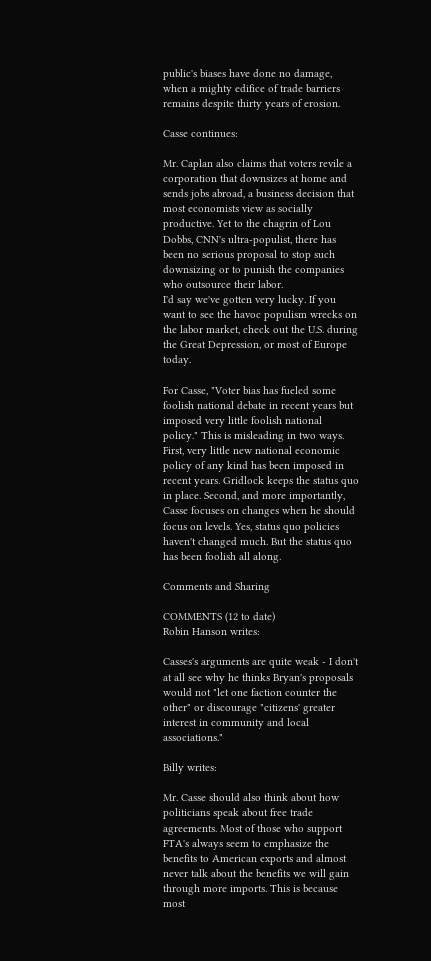public's biases have done no damage, when a mighty edifice of trade barriers remains despite thirty years of erosion.

Casse continues:

Mr. Caplan also claims that voters revile a corporation that downsizes at home and sends jobs abroad, a business decision that most economists view as socially productive. Yet to the chagrin of Lou Dobbs, CNN's ultra-populist, there has been no serious proposal to stop such downsizing or to punish the companies who outsource their labor.
I'd say we've gotten very lucky. If you want to see the havoc populism wrecks on the labor market, check out the U.S. during the Great Depression, or most of Europe today.

For Casse, "Voter bias has fueled some foolish national debate in recent years but imposed very little foolish national policy." This is misleading in two ways. First, very little new national economic policy of any kind has been imposed in recent years. Gridlock keeps the status quo in place. Second, and more importantly, Casse focuses on changes when he should focus on levels. Yes, status quo policies haven't changed much. But the status quo has been foolish all along.

Comments and Sharing

COMMENTS (12 to date)
Robin Hanson writes:

Casses's arguments are quite weak - I don't at all see why he thinks Bryan's proposals would not "let one faction counter the other" or discourage "citizens' greater interest in community and local associations."

Billy writes:

Mr. Casse should also think about how politicians speak about free trade agreements. Most of those who support FTA's always seem to emphasize the benefits to American exports and almost never talk about the benefits we will gain through more imports. This is because most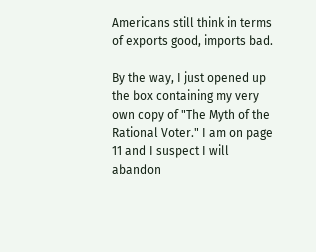Americans still think in terms of exports good, imports bad.

By the way, I just opened up the box containing my very own copy of "The Myth of the Rational Voter." I am on page 11 and I suspect I will abandon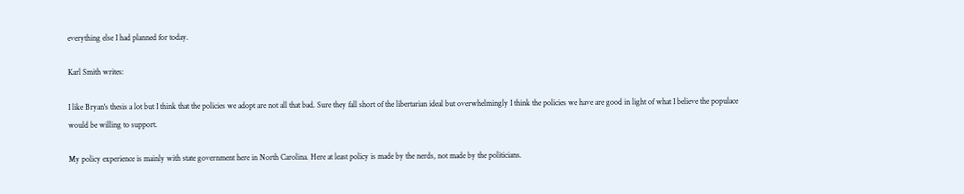everything else I had planned for today.

Karl Smith writes:

I like Bryan's thesis a lot but I think that the policies we adopt are not all that bad. Sure they fall short of the libertarian ideal but overwhelmingly I think the policies we have are good in light of what I believe the populace would be willing to support.

My policy experience is mainly with state government here in North Carolina. Here at least policy is made by the nerds, not made by the politicians.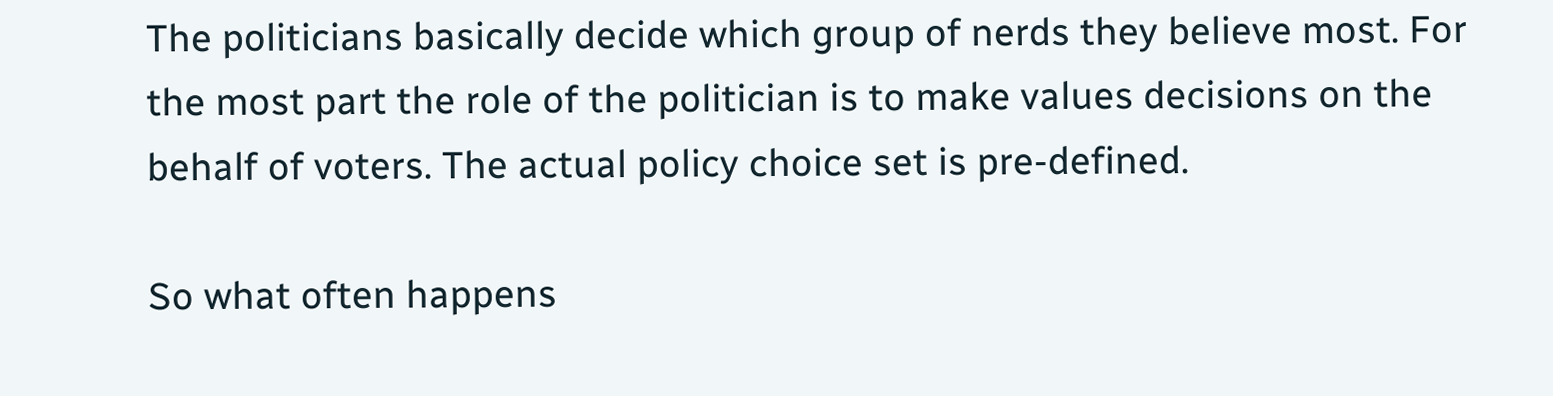The politicians basically decide which group of nerds they believe most. For the most part the role of the politician is to make values decisions on the behalf of voters. The actual policy choice set is pre-defined.

So what often happens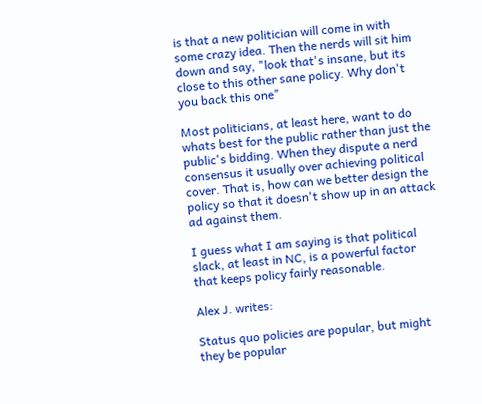is that a new politician will come in with some crazy idea. Then the nerds will sit him down and say, "look that's insane, but its close to this other sane policy. Why don't you back this one"

Most politicians, at least here, want to do whats best for the public rather than just the public's bidding. When they dispute a nerd consensus it usually over achieving political cover. That is, how can we better design the policy so that it doesn't show up in an attack ad against them.

I guess what I am saying is that political slack, at least in NC, is a powerful factor that keeps policy fairly reasonable.

Alex J. writes:

Status quo policies are popular, but might they be popular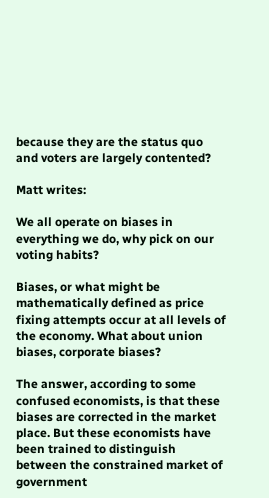because they are the status quo and voters are largely contented?

Matt writes:

We all operate on biases in everything we do, why pick on our voting habits?

Biases, or what might be mathematically defined as price fixing attempts occur at all levels of the economy. What about union biases, corporate biases?

The answer, according to some confused economists, is that these biases are corrected in the market place. But these economists have been trained to distinguish between the constrained market of government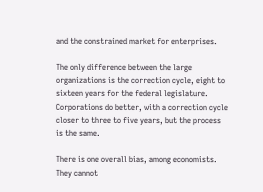and the constrained market for enterprises.

The only difference between the large organizations is the correction cycle, eight to sixteen years for the federal legislature. Corporations do better, with a correction cycle closer to three to five years, but the process is the same.

There is one overall bias, among economists. They cannot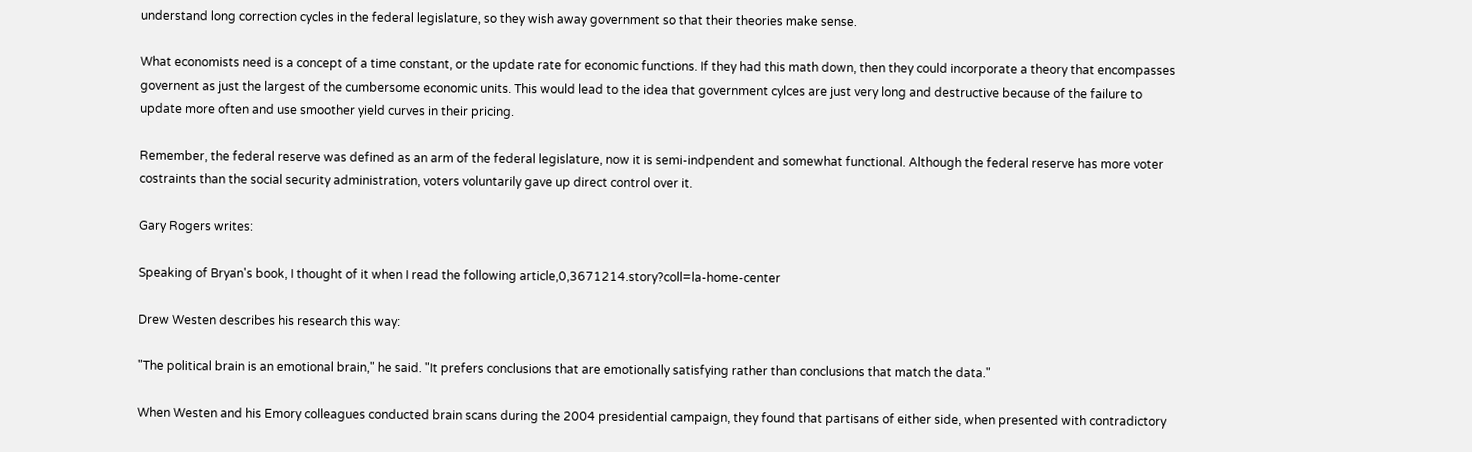understand long correction cycles in the federal legislature, so they wish away government so that their theories make sense.

What economists need is a concept of a time constant, or the update rate for economic functions. If they had this math down, then they could incorporate a theory that encompasses governent as just the largest of the cumbersome economic units. This would lead to the idea that government cylces are just very long and destructive because of the failure to update more often and use smoother yield curves in their pricing.

Remember, the federal reserve was defined as an arm of the federal legislature, now it is semi-indpendent and somewhat functional. Although the federal reserve has more voter costraints than the social security administration, voters voluntarily gave up direct control over it.

Gary Rogers writes:

Speaking of Bryan's book, I thought of it when I read the following article,0,3671214.story?coll=la-home-center

Drew Westen describes his research this way:

"The political brain is an emotional brain," he said. "It prefers conclusions that are emotionally satisfying rather than conclusions that match the data."

When Westen and his Emory colleagues conducted brain scans during the 2004 presidential campaign, they found that partisans of either side, when presented with contradictory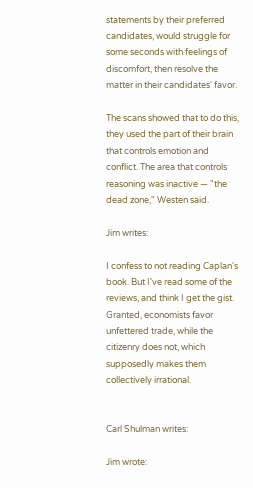statements by their preferred candidates, would struggle for some seconds with feelings of discomfort, then resolve the matter in their candidates' favor.

The scans showed that to do this, they used the part of their brain that controls emotion and conflict. The area that controls reasoning was inactive — "the dead zone," Westen said.

Jim writes:

I confess to not reading Caplan's book. But I've read some of the reviews, and think I get the gist. Granted, economists favor unfettered trade, while the citizenry does not, which supposedly makes them collectively irrational.


Carl Shulman writes:

Jim wrote: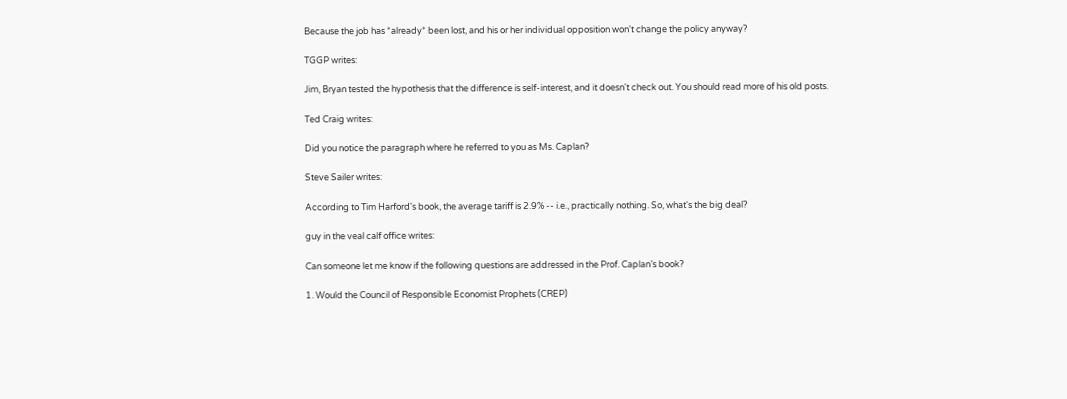Because the job has *already* been lost, and his or her individual opposition won't change the policy anyway?

TGGP writes:

Jim, Bryan tested the hypothesis that the difference is self-interest, and it doesn't check out. You should read more of his old posts.

Ted Craig writes:

Did you notice the paragraph where he referred to you as Ms. Caplan?

Steve Sailer writes:

According to Tim Harford's book, the average tariff is 2.9% -- i.e., practically nothing. So, what's the big deal?

guy in the veal calf office writes:

Can someone let me know if the following questions are addressed in the Prof. Caplan’s book?

1. Would the Council of Responsible Economist Prophets (CREP)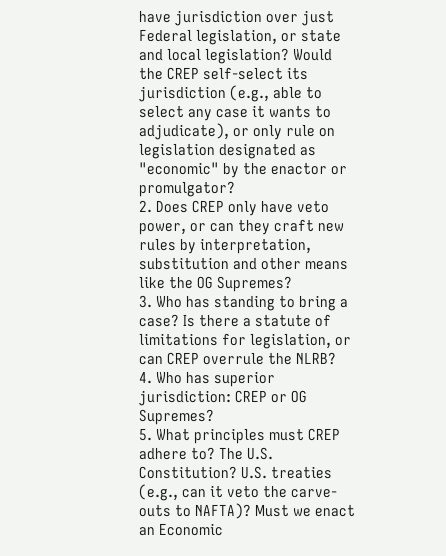have jurisdiction over just Federal legislation, or state and local legislation? Would the CREP self-select its jurisdiction (e.g., able to select any case it wants to adjudicate), or only rule on legislation designated as "economic" by the enactor or promulgator?
2. Does CREP only have veto power, or can they craft new rules by interpretation, substitution and other means like the OG Supremes?
3. Who has standing to bring a case? Is there a statute of limitations for legislation, or can CREP overrule the NLRB?
4. Who has superior jurisdiction: CREP or OG Supremes?
5. What principles must CREP adhere to? The U.S. Constitution? U.S. treaties (e.g., can it veto the carve-outs to NAFTA)? Must we enact an Economic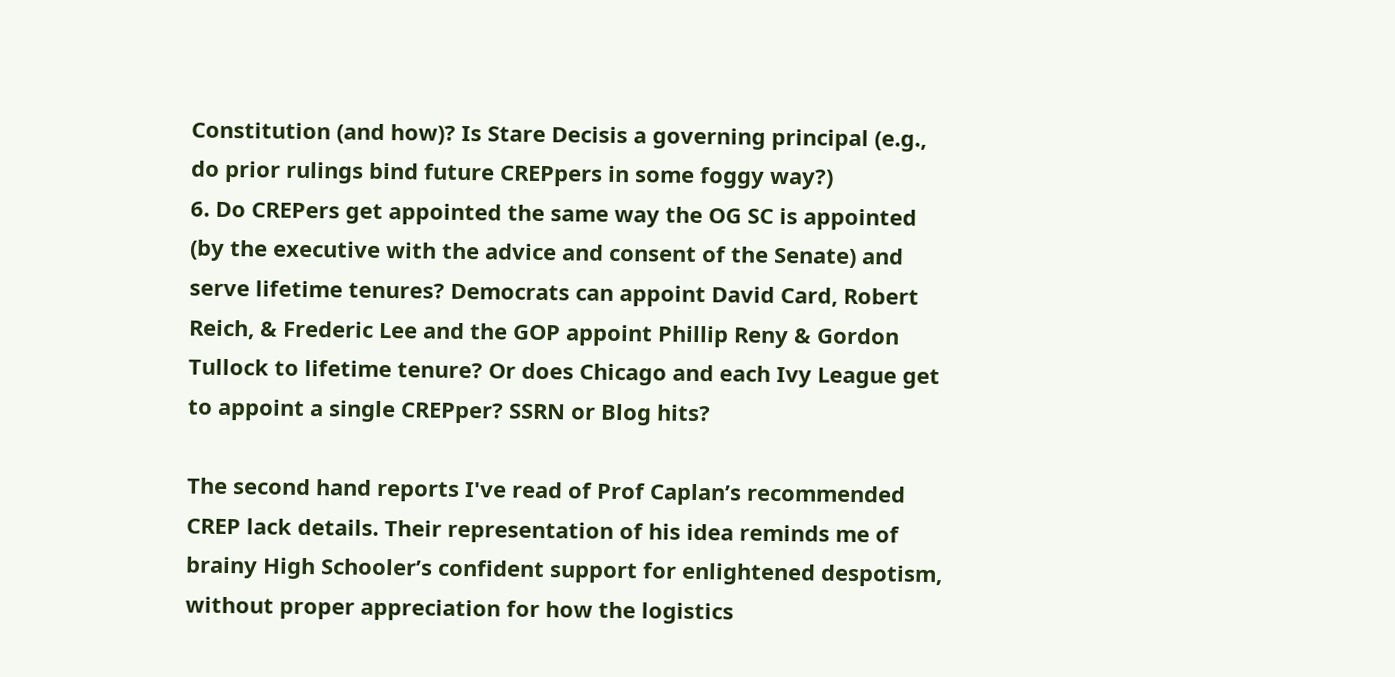Constitution (and how)? Is Stare Decisis a governing principal (e.g., do prior rulings bind future CREPpers in some foggy way?)
6. Do CREPers get appointed the same way the OG SC is appointed (by the executive with the advice and consent of the Senate) and serve lifetime tenures? Democrats can appoint David Card, Robert Reich, & Frederic Lee and the GOP appoint Phillip Reny & Gordon Tullock to lifetime tenure? Or does Chicago and each Ivy League get to appoint a single CREPper? SSRN or Blog hits?

The second hand reports I've read of Prof Caplan’s recommended CREP lack details. Their representation of his idea reminds me of brainy High Schooler’s confident support for enlightened despotism, without proper appreciation for how the logistics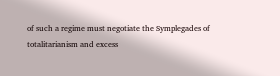of such a regime must negotiate the Symplegades of totalitarianism and excess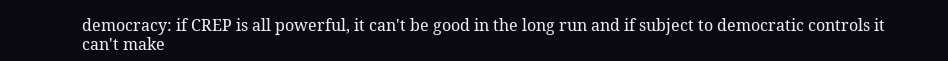democracy: if CREP is all powerful, it can't be good in the long run and if subject to democratic controls it can't make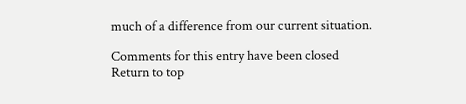much of a difference from our current situation.

Comments for this entry have been closed
Return to top